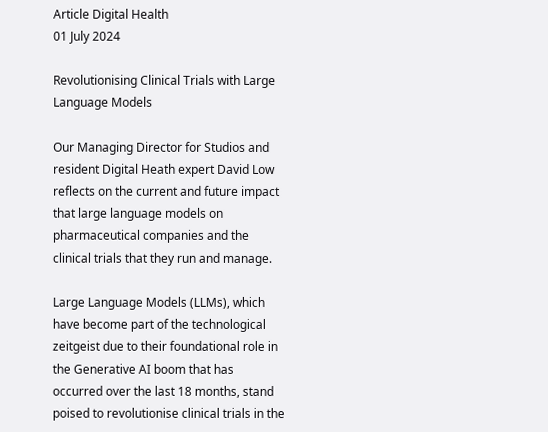Article Digital Health
01 July 2024

Revolutionising Clinical Trials with Large Language Models

Our Managing Director for Studios and resident Digital Heath expert David Low reflects on the current and future impact that large language models on pharmaceutical companies and the clinical trials that they run and manage.

Large Language Models (LLMs), which have become part of the technological zeitgeist due to their foundational role in the Generative AI boom that has occurred over the last 18 months, stand poised to revolutionise clinical trials in the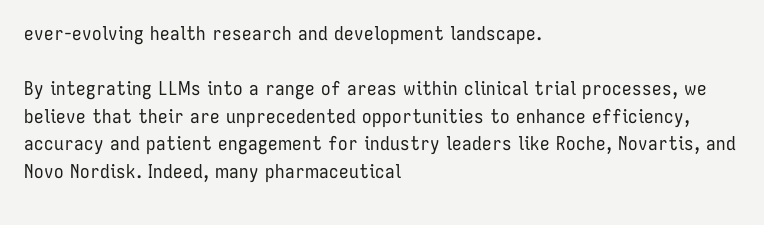ever-evolving health research and development landscape.

By integrating LLMs into a range of areas within clinical trial processes, we believe that their are unprecedented opportunities to enhance efficiency, accuracy and patient engagement for industry leaders like Roche, Novartis, and Novo Nordisk. Indeed, many pharmaceutical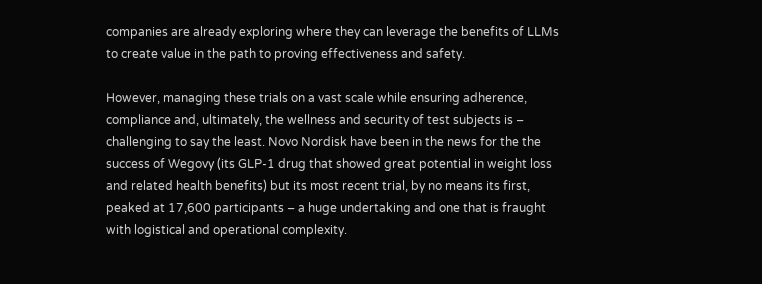companies are already exploring where they can leverage the benefits of LLMs to create value in the path to proving effectiveness and safety.

However, managing these trials on a vast scale while ensuring adherence, compliance and, ultimately, the wellness and security of test subjects is – challenging to say the least. Novo Nordisk have been in the news for the the success of Wegovy (its GLP-1 drug that showed great potential in weight loss and related health benefits) but its most recent trial, by no means its first, peaked at 17,600 participants – a huge undertaking and one that is fraught with logistical and operational complexity.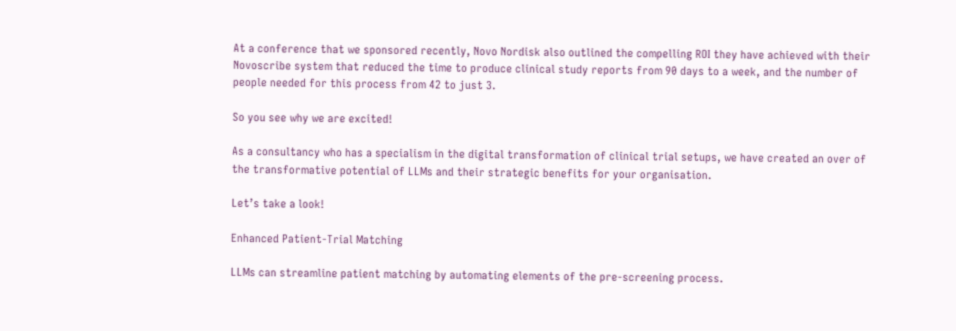At a conference that we sponsored recently, Novo Nordisk also outlined the compelling ROI they have achieved with their Novoscribe system that reduced the time to produce clinical study reports from 90 days to a week, and the number of people needed for this process from 42 to just 3.

So you see why we are excited!

As a consultancy who has a specialism in the digital transformation of clinical trial setups, we have created an over of  the transformative potential of LLMs and their strategic benefits for your organisation.

Let’s take a look!

Enhanced Patient-Trial Matching

LLMs can streamline patient matching by automating elements of the pre-screening process.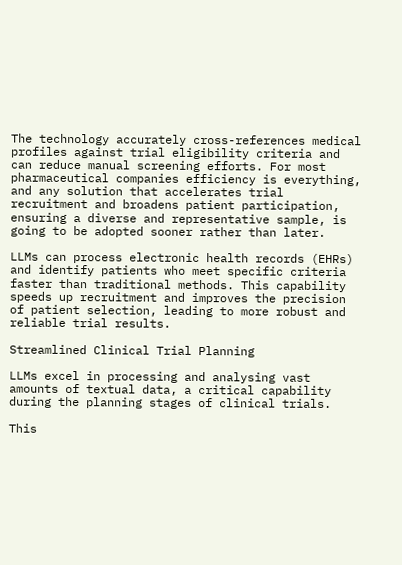The technology accurately cross-references medical profiles against trial eligibility criteria and can reduce manual screening efforts. For most pharmaceutical companies efficiency is everything, and any solution that accelerates trial recruitment and broadens patient participation, ensuring a diverse and representative sample, is going to be adopted sooner rather than later.

LLMs can process electronic health records (EHRs) and identify patients who meet specific criteria faster than traditional methods. This capability speeds up recruitment and improves the precision of patient selection, leading to more robust and reliable trial results.

Streamlined Clinical Trial Planning

LLMs excel in processing and analysing vast amounts of textual data, a critical capability during the planning stages of clinical trials.

This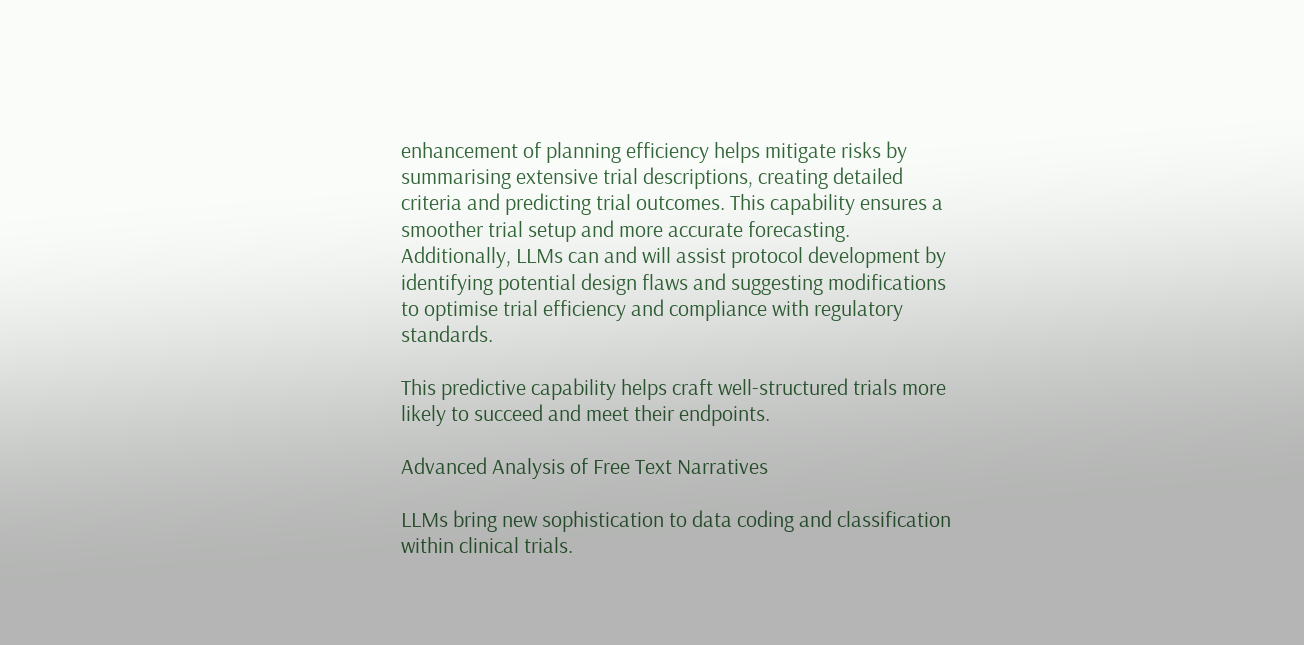enhancement of planning efficiency helps mitigate risks by summarising extensive trial descriptions, creating detailed criteria and predicting trial outcomes. This capability ensures a smoother trial setup and more accurate forecasting. Additionally, LLMs can and will assist protocol development by identifying potential design flaws and suggesting modifications to optimise trial efficiency and compliance with regulatory standards.

This predictive capability helps craft well-structured trials more likely to succeed and meet their endpoints.

Advanced Analysis of Free Text Narratives

LLMs bring new sophistication to data coding and classification within clinical trials.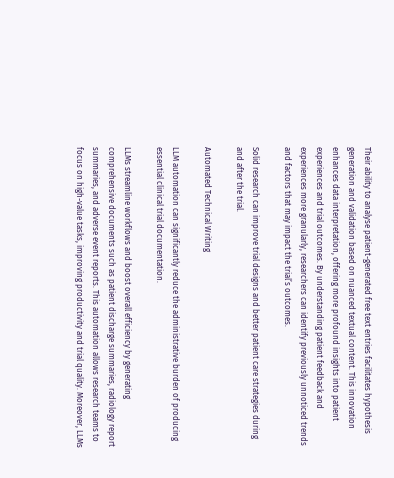Their ability to analyse patient-generated free text entries facilitates hypothesis generation and validation based on nuanced textual content. This innovation enhances data interpretation, offering more profound insights into patient experiences and trial outcomes. By understanding patient feedback and experiences more granularly, researchers can identify previously unnoticed trends and factors that may impact the trial’s outcomes.

Solid research can improve trial designs and better patient care strategies during and after the trial.

Automated Technical Writing

LLM automation can significantly reduce the administrative burden of producing essential clinical trial documentation.

LLMs streamline workflows and boost overall efficiency by generating comprehensive documents such as patient discharge summaries, radiology report summaries, and adverse event reports. This automation allows research teams to focus on high-value tasks, improving productivity and trial quality. Moreover, LLMs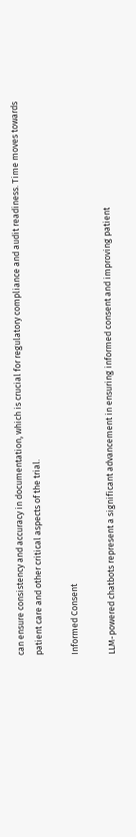can ensure consistency and accuracy in documentation, which is crucial for regulatory compliance and audit readiness. Time moves towards patient care and other critical aspects of the trial.

Informed Consent

LLM-powered chatbots represent a significant advancement in ensuring informed consent and improving patient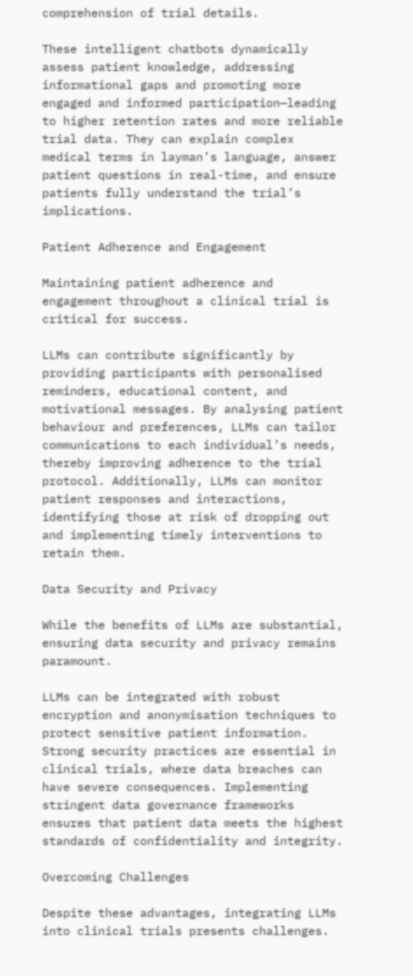comprehension of trial details.

These intelligent chatbots dynamically assess patient knowledge, addressing informational gaps and promoting more engaged and informed participation—leading to higher retention rates and more reliable trial data. They can explain complex medical terms in layman’s language, answer patient questions in real-time, and ensure patients fully understand the trial’s implications.

Patient Adherence and Engagement

Maintaining patient adherence and engagement throughout a clinical trial is critical for success.

LLMs can contribute significantly by providing participants with personalised reminders, educational content, and motivational messages. By analysing patient behaviour and preferences, LLMs can tailor communications to each individual’s needs, thereby improving adherence to the trial protocol. Additionally, LLMs can monitor patient responses and interactions, identifying those at risk of dropping out and implementing timely interventions to retain them.

Data Security and Privacy

While the benefits of LLMs are substantial, ensuring data security and privacy remains paramount.

LLMs can be integrated with robust encryption and anonymisation techniques to protect sensitive patient information. Strong security practices are essential in clinical trials, where data breaches can have severe consequences. Implementing stringent data governance frameworks ensures that patient data meets the highest standards of confidentiality and integrity.

Overcoming Challenges

Despite these advantages, integrating LLMs into clinical trials presents challenges.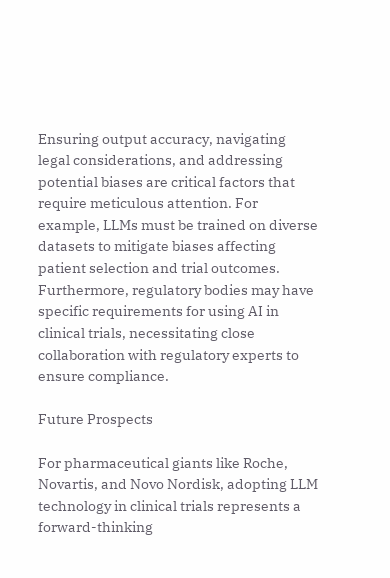Ensuring output accuracy, navigating legal considerations, and addressing potential biases are critical factors that require meticulous attention. For example, LLMs must be trained on diverse datasets to mitigate biases affecting patient selection and trial outcomes. Furthermore, regulatory bodies may have specific requirements for using AI in clinical trials, necessitating close collaboration with regulatory experts to ensure compliance.

Future Prospects

For pharmaceutical giants like Roche, Novartis, and Novo Nordisk, adopting LLM technology in clinical trials represents a forward-thinking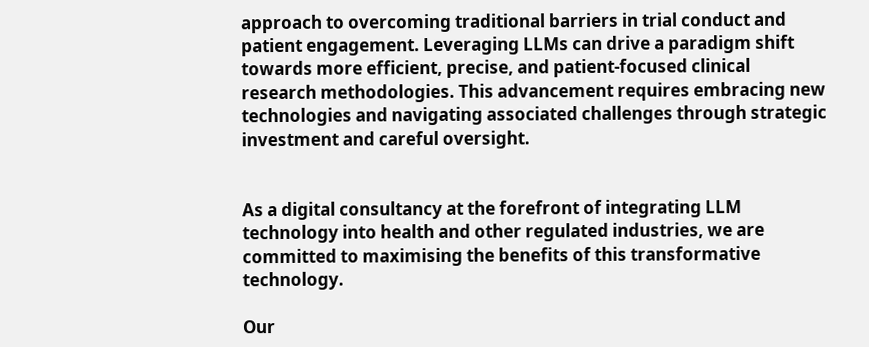approach to overcoming traditional barriers in trial conduct and patient engagement. Leveraging LLMs can drive a paradigm shift towards more efficient, precise, and patient-focused clinical research methodologies. This advancement requires embracing new technologies and navigating associated challenges through strategic investment and careful oversight.


As a digital consultancy at the forefront of integrating LLM technology into health and other regulated industries, we are committed to maximising the benefits of this transformative technology.

Our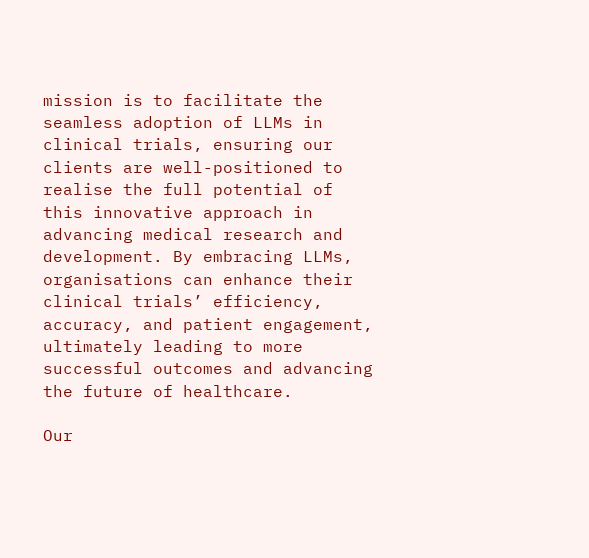mission is to facilitate the seamless adoption of LLMs in clinical trials, ensuring our clients are well-positioned to realise the full potential of this innovative approach in advancing medical research and development. By embracing LLMs, organisations can enhance their clinical trials’ efficiency, accuracy, and patient engagement, ultimately leading to more successful outcomes and advancing the future of healthcare.

Our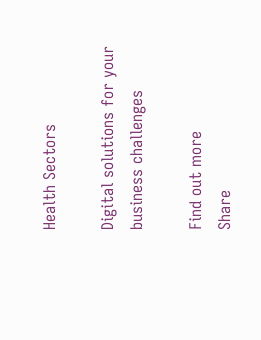Health Sectors

Digital solutions for your business challenges

Find out more
Share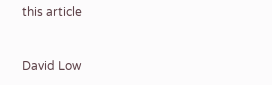this article


David Low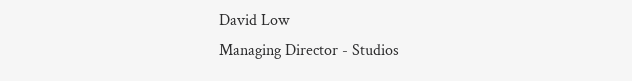David Low
Managing Director - Studios